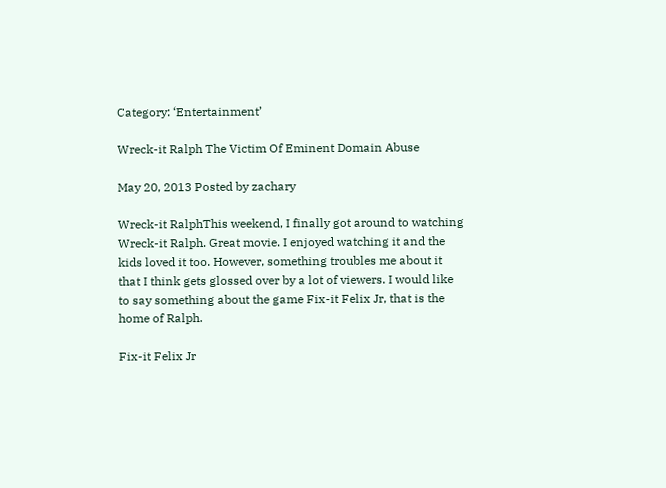Category: ‘Entertainment’

Wreck-it Ralph The Victim Of Eminent Domain Abuse

May 20, 2013 Posted by zachary

Wreck-it RalphThis weekend, I finally got around to watching Wreck-it Ralph. Great movie. I enjoyed watching it and the kids loved it too. However, something troubles me about it that I think gets glossed over by a lot of viewers. I would like to say something about the game Fix-it Felix Jr, that is the home of Ralph.

Fix-it Felix Jr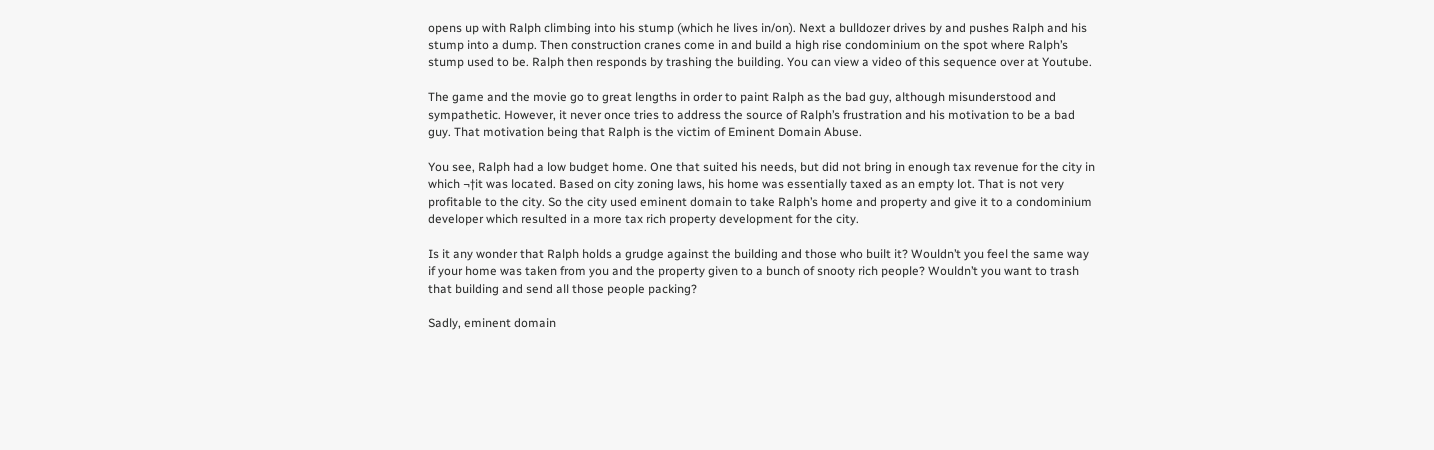opens up with Ralph climbing into his stump (which he lives in/on). Next a bulldozer drives by and pushes Ralph and his stump into a dump. Then construction cranes come in and build a high rise condominium on the spot where Ralph’s stump used to be. Ralph then responds by trashing the building. You can view a video of this sequence over at Youtube.

The game and the movie go to great lengths in order to paint Ralph as the bad guy, although misunderstood and sympathetic. However, it never once tries to address the source of Ralph’s frustration and his motivation to be a bad guy. That motivation being that Ralph is the victim of Eminent Domain Abuse.

You see, Ralph had a low budget home. One that suited his needs, but did not bring in enough tax revenue for the city in which ¬†it was located. Based on city zoning laws, his home was essentially taxed as an empty lot. That is not very profitable to the city. So the city used eminent domain to take Ralph’s home and property and give it to a condominium developer which resulted in a more tax rich property development for the city.

Is it any wonder that Ralph holds a grudge against the building and those who built it? Wouldn’t you feel the same way if your home was taken from you and the property given to a bunch of snooty rich people? Wouldn’t you want to trash that building and send all those people packing?

Sadly, eminent domain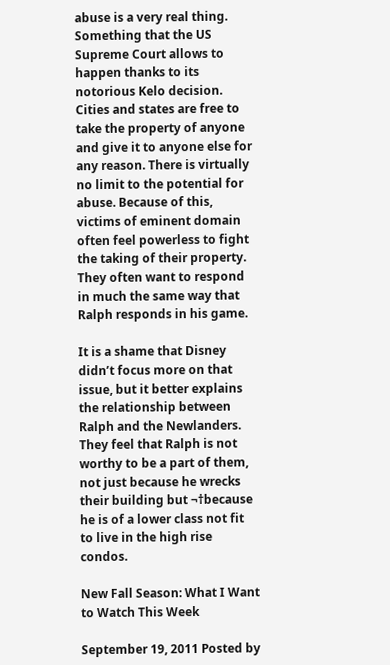abuse is a very real thing. Something that the US Supreme Court allows to happen thanks to its notorious Kelo decision. Cities and states are free to take the property of anyone and give it to anyone else for any reason. There is virtually no limit to the potential for abuse. Because of this, victims of eminent domain often feel powerless to fight the taking of their property. They often want to respond in much the same way that Ralph responds in his game.

It is a shame that Disney didn’t focus more on that issue, but it better explains the relationship between Ralph and the Newlanders. They feel that Ralph is not worthy to be a part of them, not just because he wrecks their building but ¬†because he is of a lower class not fit to live in the high rise condos.

New Fall Season: What I Want to Watch This Week

September 19, 2011 Posted by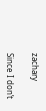zachary

Since I don’t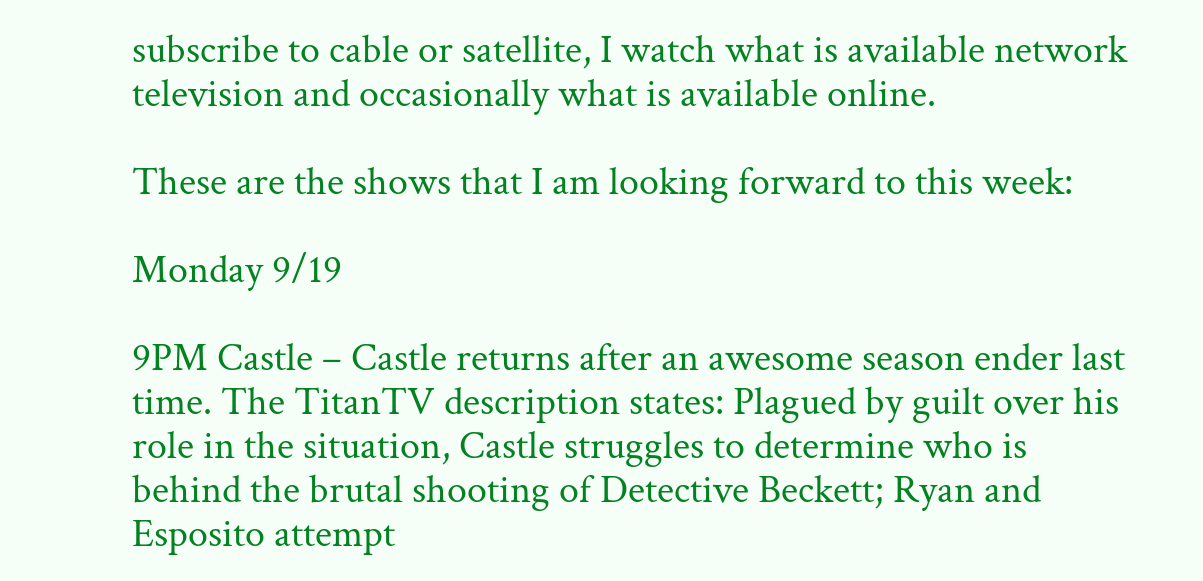subscribe to cable or satellite, I watch what is available network television and occasionally what is available online.

These are the shows that I am looking forward to this week:

Monday 9/19

9PM Castle – Castle returns after an awesome season ender last time. The TitanTV description states: Plagued by guilt over his role in the situation, Castle struggles to determine who is behind the brutal shooting of Detective Beckett; Ryan and Esposito attempt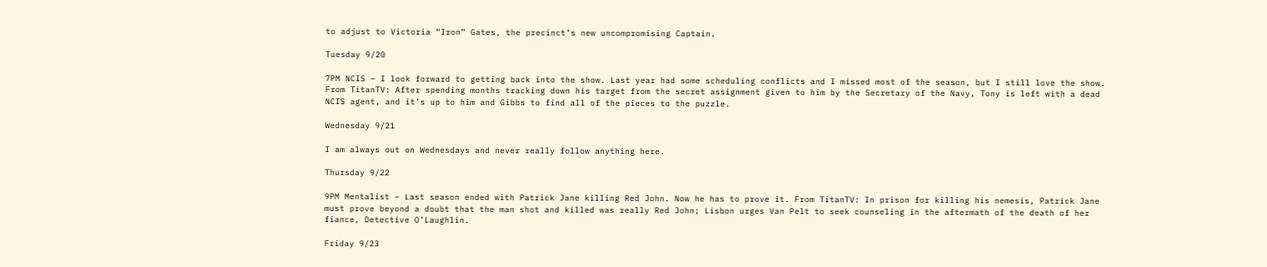to adjust to Victoria “Iron” Gates, the precinct’s new uncompromising Captain.

Tuesday 9/20

7PM NCIS – I look forward to getting back into the show. Last year had some scheduling conflicts and I missed most of the season, but I still love the show. From TitanTV: After spending months tracking down his target from the secret assignment given to him by the Secretary of the Navy, Tony is left with a dead NCIS agent, and it’s up to him and Gibbs to find all of the pieces to the puzzle.

Wednesday 9/21

I am always out on Wednesdays and never really follow anything here.

Thursday 9/22

9PM Mentalist – Last season ended with Patrick Jane killing Red John. Now he has to prove it. From TitanTV: In prison for killing his nemesis, Patrick Jane must prove beyond a doubt that the man shot and killed was really Red John; Lisbon urges Van Pelt to seek counseling in the aftermath of the death of her fiance, Detective O’Laughlin.

Friday 9/23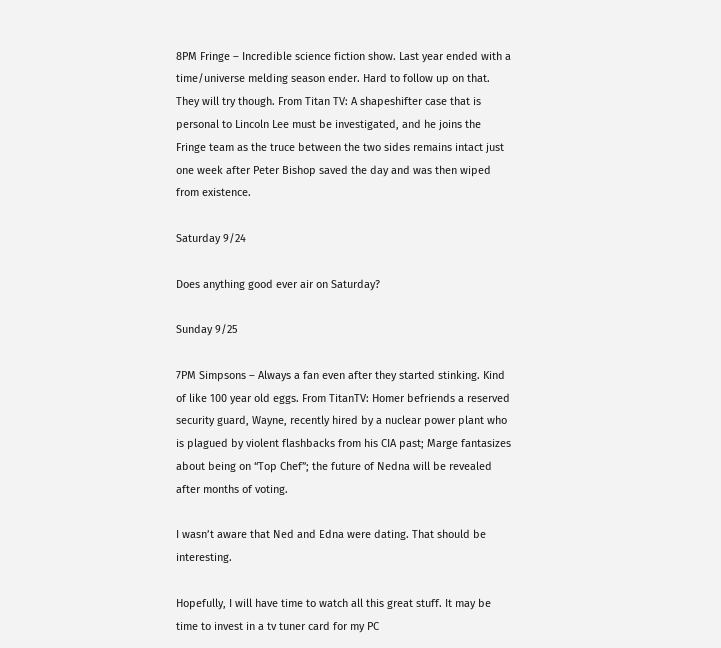8PM Fringe – Incredible science fiction show. Last year ended with a time/universe melding season ender. Hard to follow up on that. They will try though. From Titan TV: A shapeshifter case that is personal to Lincoln Lee must be investigated, and he joins the Fringe team as the truce between the two sides remains intact just one week after Peter Bishop saved the day and was then wiped from existence.

Saturday 9/24

Does anything good ever air on Saturday?

Sunday 9/25

7PM Simpsons – Always a fan even after they started stinking. Kind of like 100 year old eggs. From TitanTV: Homer befriends a reserved security guard, Wayne, recently hired by a nuclear power plant who is plagued by violent flashbacks from his CIA past; Marge fantasizes about being on “Top Chef”; the future of Nedna will be revealed after months of voting.

I wasn’t aware that Ned and Edna were dating. That should be interesting.

Hopefully, I will have time to watch all this great stuff. It may be time to invest in a tv tuner card for my PC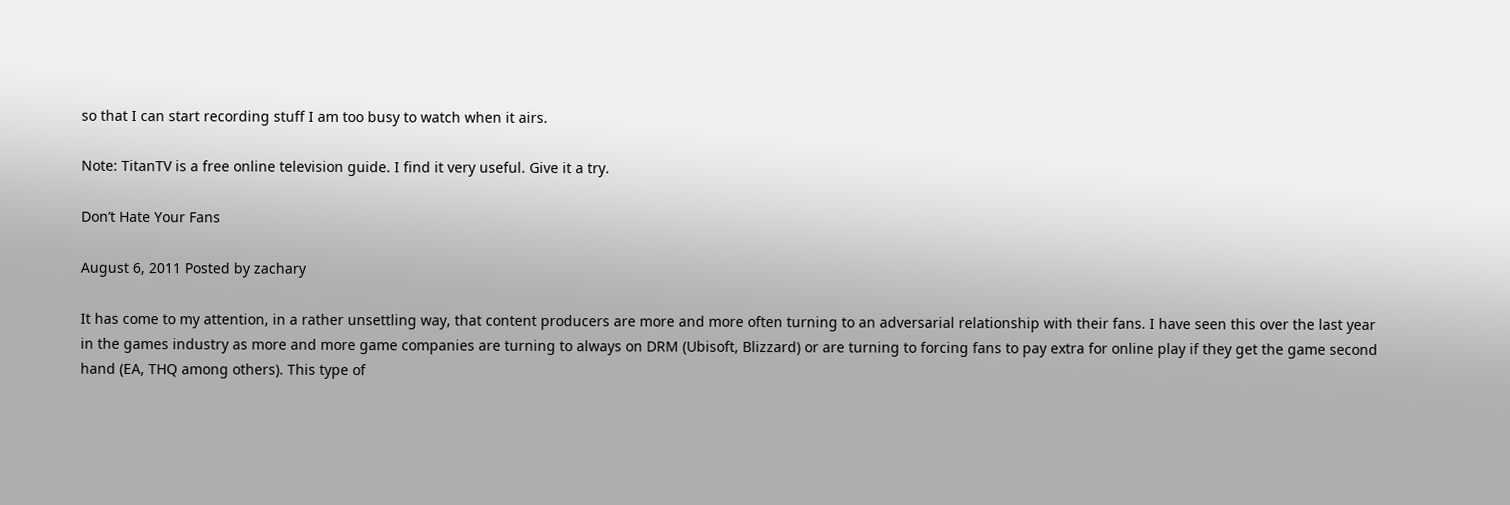so that I can start recording stuff I am too busy to watch when it airs.

Note: TitanTV is a free online television guide. I find it very useful. Give it a try.

Don’t Hate Your Fans

August 6, 2011 Posted by zachary

It has come to my attention, in a rather unsettling way, that content producers are more and more often turning to an adversarial relationship with their fans. I have seen this over the last year in the games industry as more and more game companies are turning to always on DRM (Ubisoft, Blizzard) or are turning to forcing fans to pay extra for online play if they get the game second hand (EA, THQ among others). This type of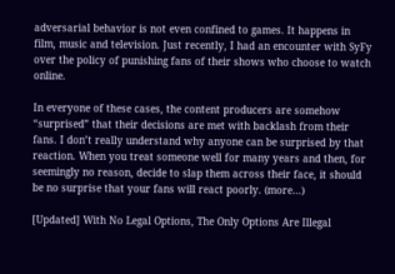adversarial behavior is not even confined to games. It happens in film, music and television. Just recently, I had an encounter with SyFy over the policy of punishing fans of their shows who choose to watch online.

In everyone of these cases, the content producers are somehow “surprised” that their decisions are met with backlash from their fans. I don’t really understand why anyone can be surprised by that reaction. When you treat someone well for many years and then, for seemingly no reason, decide to slap them across their face, it should be no surprise that your fans will react poorly. (more…)

[Updated] With No Legal Options, The Only Options Are Illegal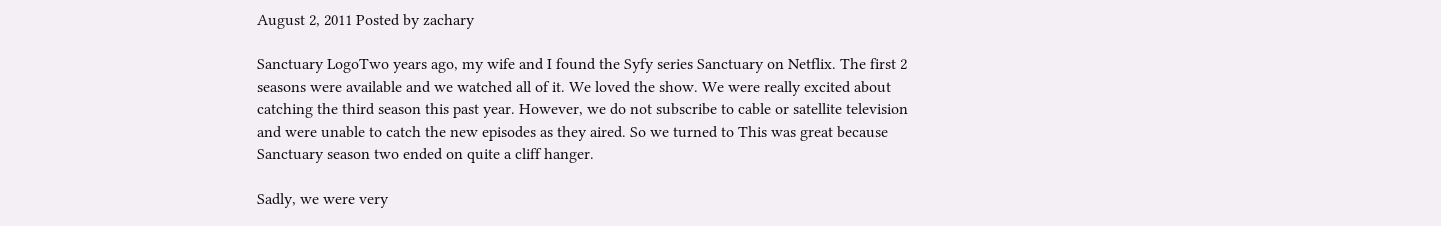August 2, 2011 Posted by zachary

Sanctuary LogoTwo years ago, my wife and I found the Syfy series Sanctuary on Netflix. The first 2 seasons were available and we watched all of it. We loved the show. We were really excited about catching the third season this past year. However, we do not subscribe to cable or satellite television and were unable to catch the new episodes as they aired. So we turned to This was great because Sanctuary season two ended on quite a cliff hanger.

Sadly, we were very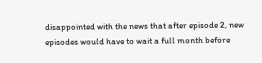disappointed with the news that after episode 2, new episodes would have to wait a full month before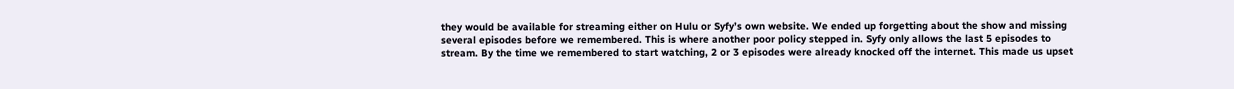they would be available for streaming either on Hulu or Syfy’s own website. We ended up forgetting about the show and missing several episodes before we remembered. This is where another poor policy stepped in. Syfy only allows the last 5 episodes to stream. By the time we remembered to start watching, 2 or 3 episodes were already knocked off the internet. This made us upset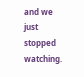and we just stopped watching.